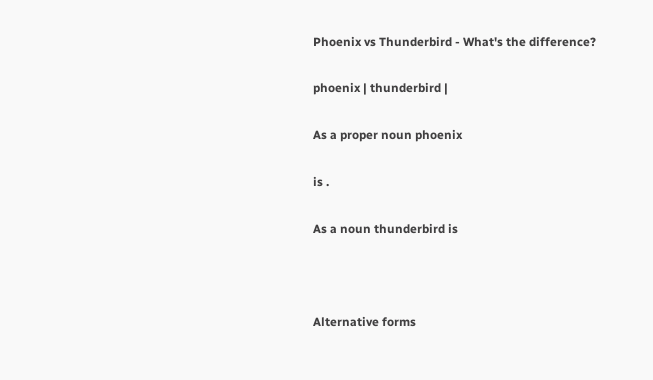Phoenix vs Thunderbird - What's the difference?

phoenix | thunderbird |

As a proper noun phoenix

is .

As a noun thunderbird is



Alternative forms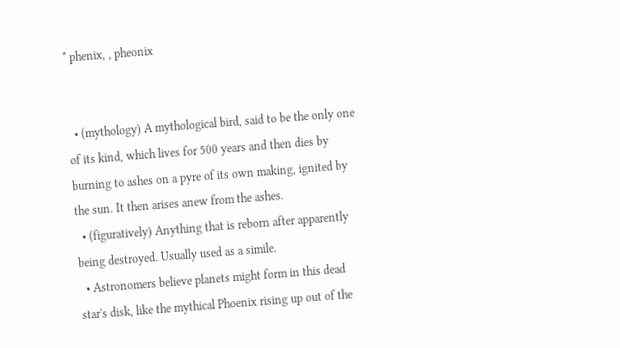* phenix, , pheonix


  • (mythology) A mythological bird, said to be the only one of its kind, which lives for 500 years and then dies by burning to ashes on a pyre of its own making, ignited by the sun. It then arises anew from the ashes.
  • (figuratively) Anything that is reborn after apparently being destroyed. Usually used as a simile.
  • Astronomers believe planets might form in this dead star's disk, like the mythical Phoenix rising up out of the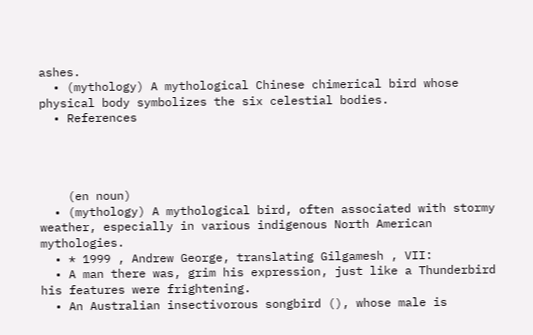ashes.
  • (mythology) A mythological Chinese chimerical bird whose physical body symbolizes the six celestial bodies.
  • References




    (en noun)
  • (mythology) A mythological bird, often associated with stormy weather, especially in various indigenous North American mythologies.
  • * 1999 , Andrew George, translating Gilgamesh , VII:
  • A man there was, grim his expression, just like a Thunderbird his features were frightening.
  • An Australian insectivorous songbird (), whose male is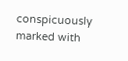conspicuously marked with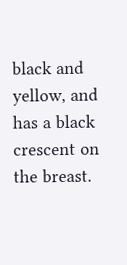black and yellow, and has a black crescent on the breast.